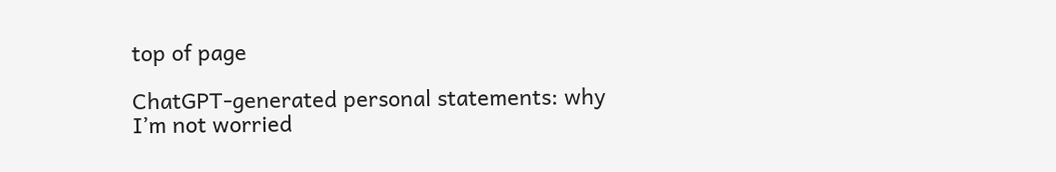top of page

ChatGPT-generated personal statements: why I’m not worried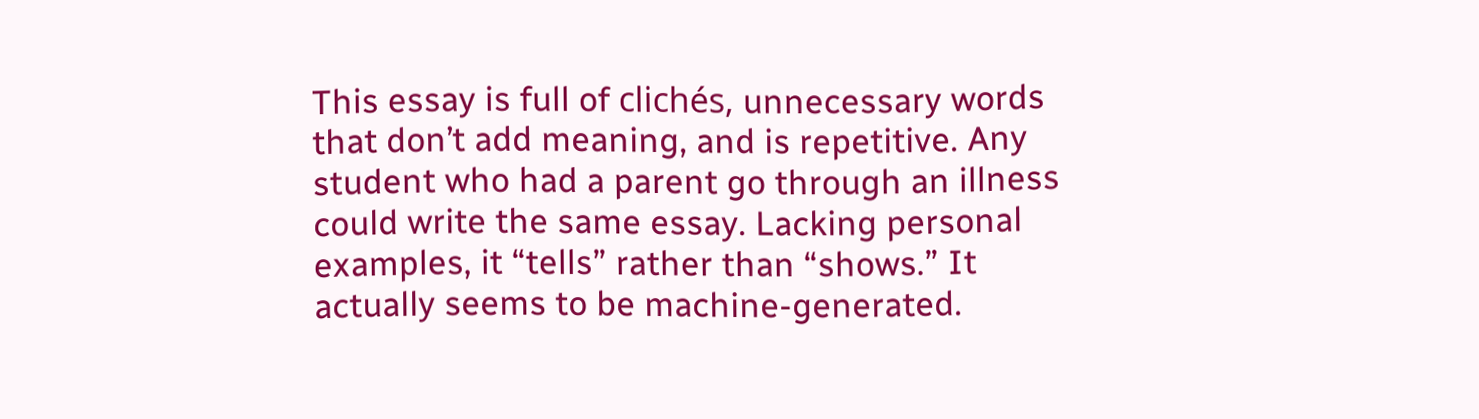This essay is full of clichés, unnecessary words that don’t add meaning, and is repetitive. Any student who had a parent go through an illness could write the same essay. Lacking personal examples, it “tells” rather than “shows.” It actually seems to be machine-generated.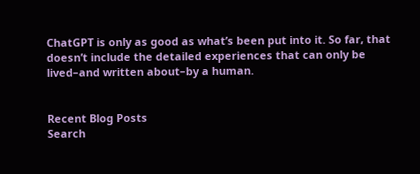ChatGPT is only as good as what’s been put into it. So far, that doesn’t include the detailed experiences that can only be lived–and written about–by a human.


Recent Blog Posts
Search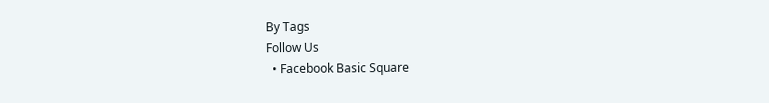By Tags
Follow Us
  • Facebook Basic Square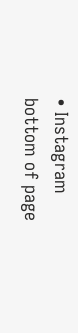• Instagram
bottom of page